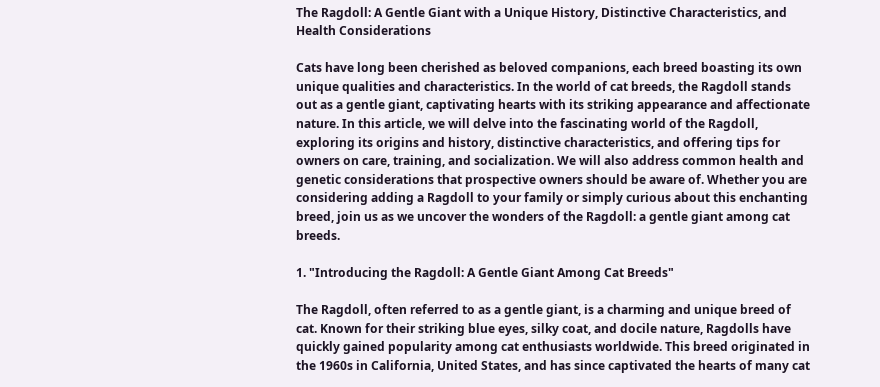The Ragdoll: A Gentle Giant with a Unique History, Distinctive Characteristics, and Health Considerations

Cats have long been cherished as beloved companions, each breed boasting its own unique qualities and characteristics. In the world of cat breeds, the Ragdoll stands out as a gentle giant, captivating hearts with its striking appearance and affectionate nature. In this article, we will delve into the fascinating world of the Ragdoll, exploring its origins and history, distinctive characteristics, and offering tips for owners on care, training, and socialization. We will also address common health and genetic considerations that prospective owners should be aware of. Whether you are considering adding a Ragdoll to your family or simply curious about this enchanting breed, join us as we uncover the wonders of the Ragdoll: a gentle giant among cat breeds.

1. "Introducing the Ragdoll: A Gentle Giant Among Cat Breeds"

The Ragdoll, often referred to as a gentle giant, is a charming and unique breed of cat. Known for their striking blue eyes, silky coat, and docile nature, Ragdolls have quickly gained popularity among cat enthusiasts worldwide. This breed originated in the 1960s in California, United States, and has since captivated the hearts of many cat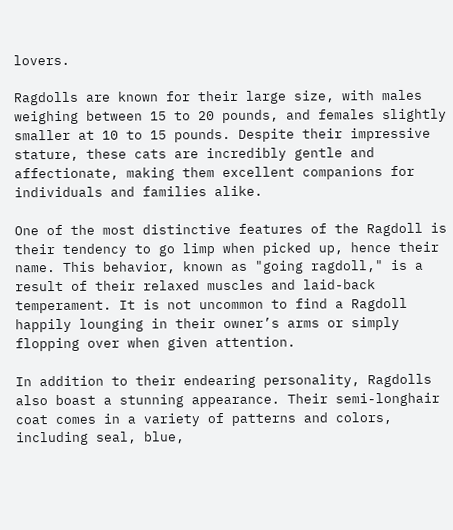lovers.

Ragdolls are known for their large size, with males weighing between 15 to 20 pounds, and females slightly smaller at 10 to 15 pounds. Despite their impressive stature, these cats are incredibly gentle and affectionate, making them excellent companions for individuals and families alike.

One of the most distinctive features of the Ragdoll is their tendency to go limp when picked up, hence their name. This behavior, known as "going ragdoll," is a result of their relaxed muscles and laid-back temperament. It is not uncommon to find a Ragdoll happily lounging in their owner’s arms or simply flopping over when given attention.

In addition to their endearing personality, Ragdolls also boast a stunning appearance. Their semi-longhair coat comes in a variety of patterns and colors, including seal, blue,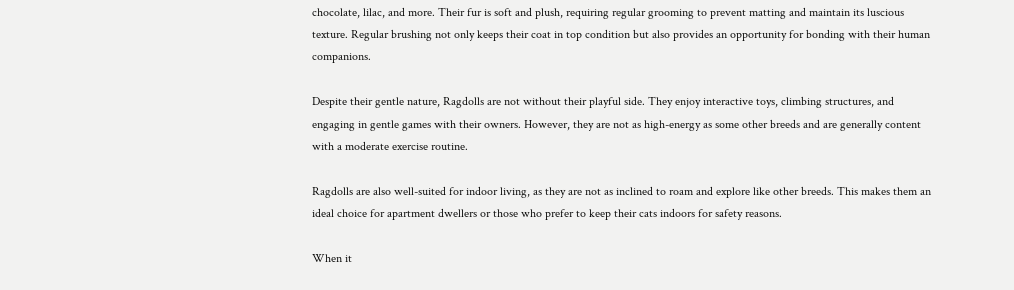chocolate, lilac, and more. Their fur is soft and plush, requiring regular grooming to prevent matting and maintain its luscious texture. Regular brushing not only keeps their coat in top condition but also provides an opportunity for bonding with their human companions.

Despite their gentle nature, Ragdolls are not without their playful side. They enjoy interactive toys, climbing structures, and engaging in gentle games with their owners. However, they are not as high-energy as some other breeds and are generally content with a moderate exercise routine.

Ragdolls are also well-suited for indoor living, as they are not as inclined to roam and explore like other breeds. This makes them an ideal choice for apartment dwellers or those who prefer to keep their cats indoors for safety reasons.

When it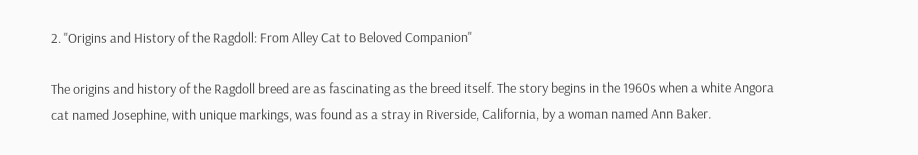2. "Origins and History of the Ragdoll: From Alley Cat to Beloved Companion"

The origins and history of the Ragdoll breed are as fascinating as the breed itself. The story begins in the 1960s when a white Angora cat named Josephine, with unique markings, was found as a stray in Riverside, California, by a woman named Ann Baker.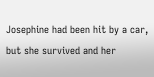Josephine had been hit by a car, but she survived and her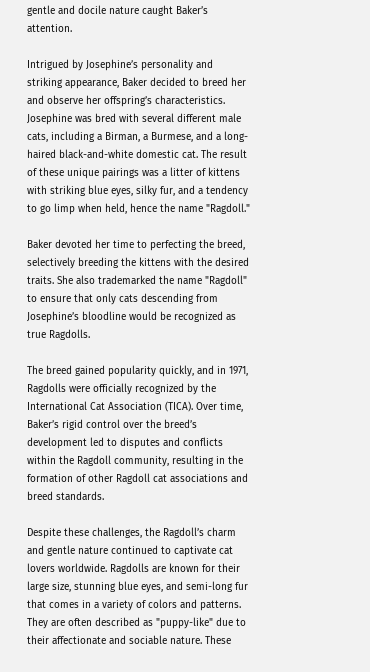gentle and docile nature caught Baker’s attention.

Intrigued by Josephine’s personality and striking appearance, Baker decided to breed her and observe her offspring’s characteristics. Josephine was bred with several different male cats, including a Birman, a Burmese, and a long-haired black-and-white domestic cat. The result of these unique pairings was a litter of kittens with striking blue eyes, silky fur, and a tendency to go limp when held, hence the name "Ragdoll."

Baker devoted her time to perfecting the breed, selectively breeding the kittens with the desired traits. She also trademarked the name "Ragdoll" to ensure that only cats descending from Josephine’s bloodline would be recognized as true Ragdolls.

The breed gained popularity quickly, and in 1971, Ragdolls were officially recognized by the International Cat Association (TICA). Over time, Baker’s rigid control over the breed’s development led to disputes and conflicts within the Ragdoll community, resulting in the formation of other Ragdoll cat associations and breed standards.

Despite these challenges, the Ragdoll’s charm and gentle nature continued to captivate cat lovers worldwide. Ragdolls are known for their large size, stunning blue eyes, and semi-long fur that comes in a variety of colors and patterns. They are often described as "puppy-like" due to their affectionate and sociable nature. These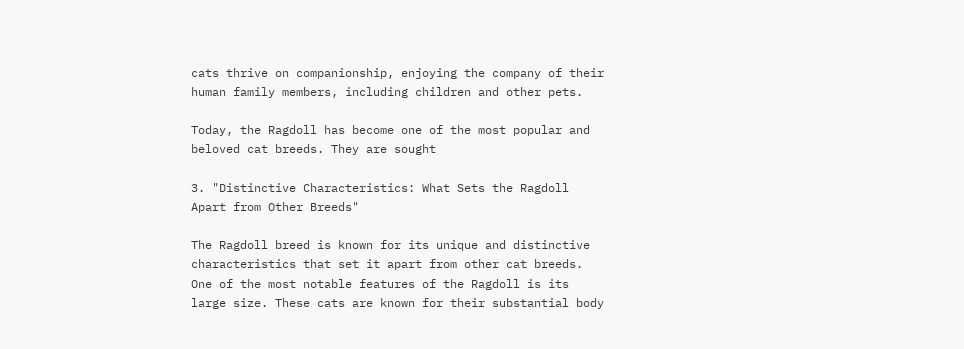cats thrive on companionship, enjoying the company of their human family members, including children and other pets.

Today, the Ragdoll has become one of the most popular and beloved cat breeds. They are sought

3. "Distinctive Characteristics: What Sets the Ragdoll Apart from Other Breeds"

The Ragdoll breed is known for its unique and distinctive characteristics that set it apart from other cat breeds. One of the most notable features of the Ragdoll is its large size. These cats are known for their substantial body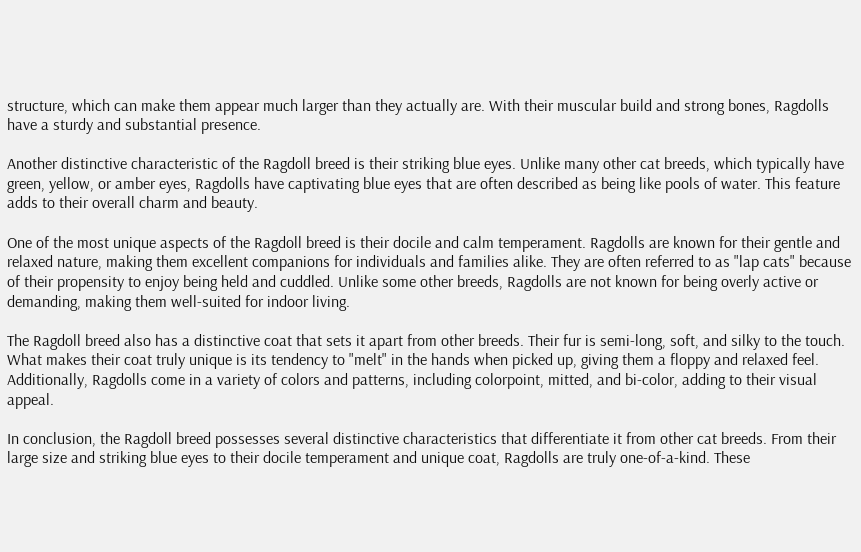structure, which can make them appear much larger than they actually are. With their muscular build and strong bones, Ragdolls have a sturdy and substantial presence.

Another distinctive characteristic of the Ragdoll breed is their striking blue eyes. Unlike many other cat breeds, which typically have green, yellow, or amber eyes, Ragdolls have captivating blue eyes that are often described as being like pools of water. This feature adds to their overall charm and beauty.

One of the most unique aspects of the Ragdoll breed is their docile and calm temperament. Ragdolls are known for their gentle and relaxed nature, making them excellent companions for individuals and families alike. They are often referred to as "lap cats" because of their propensity to enjoy being held and cuddled. Unlike some other breeds, Ragdolls are not known for being overly active or demanding, making them well-suited for indoor living.

The Ragdoll breed also has a distinctive coat that sets it apart from other breeds. Their fur is semi-long, soft, and silky to the touch. What makes their coat truly unique is its tendency to "melt" in the hands when picked up, giving them a floppy and relaxed feel. Additionally, Ragdolls come in a variety of colors and patterns, including colorpoint, mitted, and bi-color, adding to their visual appeal.

In conclusion, the Ragdoll breed possesses several distinctive characteristics that differentiate it from other cat breeds. From their large size and striking blue eyes to their docile temperament and unique coat, Ragdolls are truly one-of-a-kind. These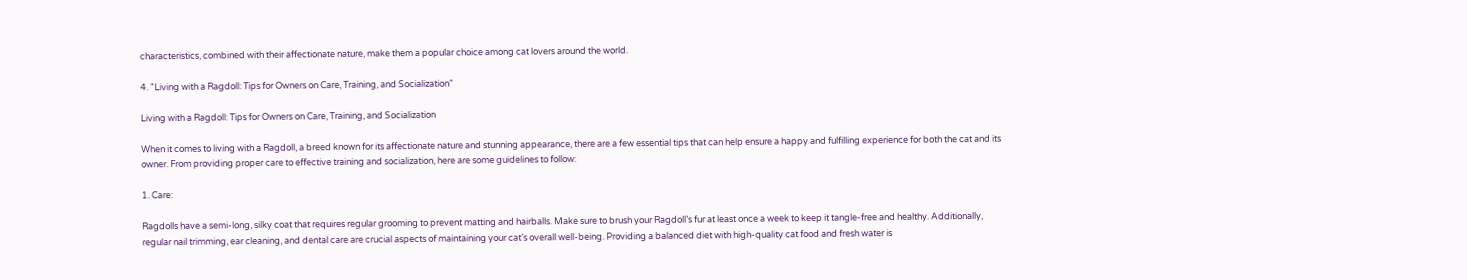characteristics, combined with their affectionate nature, make them a popular choice among cat lovers around the world.

4. "Living with a Ragdoll: Tips for Owners on Care, Training, and Socialization"

Living with a Ragdoll: Tips for Owners on Care, Training, and Socialization

When it comes to living with a Ragdoll, a breed known for its affectionate nature and stunning appearance, there are a few essential tips that can help ensure a happy and fulfilling experience for both the cat and its owner. From providing proper care to effective training and socialization, here are some guidelines to follow:

1. Care:

Ragdolls have a semi-long, silky coat that requires regular grooming to prevent matting and hairballs. Make sure to brush your Ragdoll’s fur at least once a week to keep it tangle-free and healthy. Additionally, regular nail trimming, ear cleaning, and dental care are crucial aspects of maintaining your cat’s overall well-being. Providing a balanced diet with high-quality cat food and fresh water is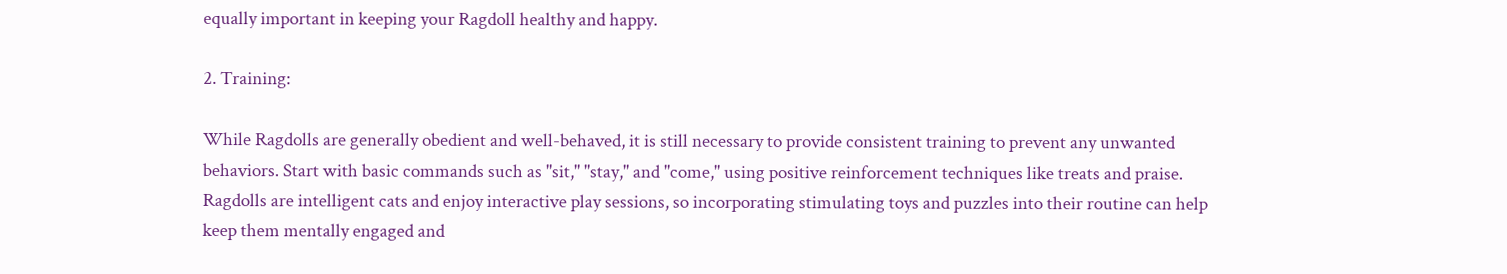equally important in keeping your Ragdoll healthy and happy.

2. Training:

While Ragdolls are generally obedient and well-behaved, it is still necessary to provide consistent training to prevent any unwanted behaviors. Start with basic commands such as "sit," "stay," and "come," using positive reinforcement techniques like treats and praise. Ragdolls are intelligent cats and enjoy interactive play sessions, so incorporating stimulating toys and puzzles into their routine can help keep them mentally engaged and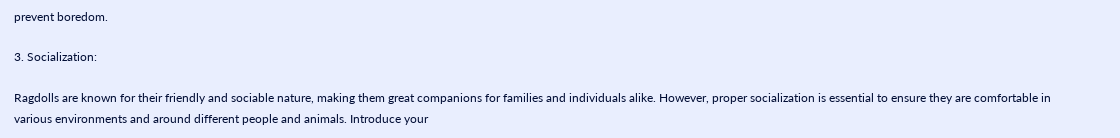prevent boredom.

3. Socialization:

Ragdolls are known for their friendly and sociable nature, making them great companions for families and individuals alike. However, proper socialization is essential to ensure they are comfortable in various environments and around different people and animals. Introduce your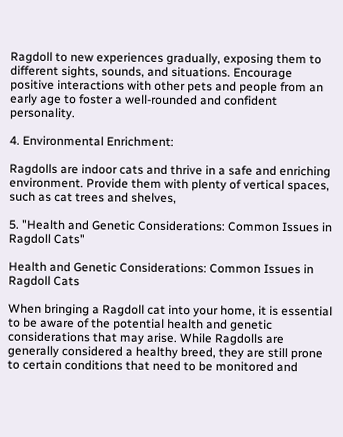Ragdoll to new experiences gradually, exposing them to different sights, sounds, and situations. Encourage positive interactions with other pets and people from an early age to foster a well-rounded and confident personality.

4. Environmental Enrichment:

Ragdolls are indoor cats and thrive in a safe and enriching environment. Provide them with plenty of vertical spaces, such as cat trees and shelves,

5. "Health and Genetic Considerations: Common Issues in Ragdoll Cats"

Health and Genetic Considerations: Common Issues in Ragdoll Cats

When bringing a Ragdoll cat into your home, it is essential to be aware of the potential health and genetic considerations that may arise. While Ragdolls are generally considered a healthy breed, they are still prone to certain conditions that need to be monitored and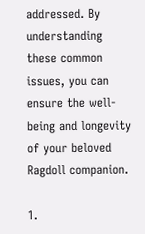addressed. By understanding these common issues, you can ensure the well-being and longevity of your beloved Ragdoll companion.

1.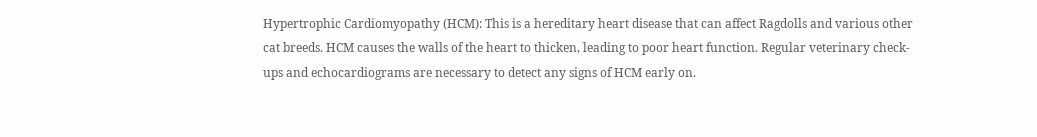Hypertrophic Cardiomyopathy (HCM): This is a hereditary heart disease that can affect Ragdolls and various other cat breeds. HCM causes the walls of the heart to thicken, leading to poor heart function. Regular veterinary check-ups and echocardiograms are necessary to detect any signs of HCM early on.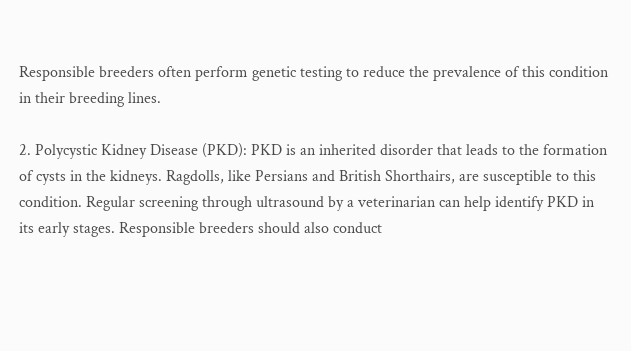Responsible breeders often perform genetic testing to reduce the prevalence of this condition in their breeding lines.

2. Polycystic Kidney Disease (PKD): PKD is an inherited disorder that leads to the formation of cysts in the kidneys. Ragdolls, like Persians and British Shorthairs, are susceptible to this condition. Regular screening through ultrasound by a veterinarian can help identify PKD in its early stages. Responsible breeders should also conduct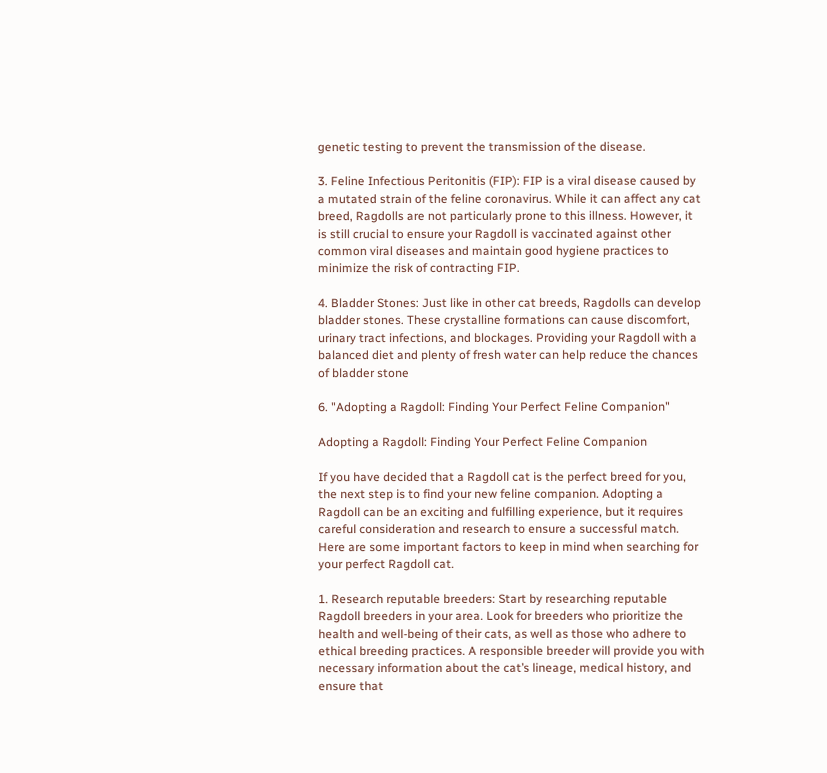genetic testing to prevent the transmission of the disease.

3. Feline Infectious Peritonitis (FIP): FIP is a viral disease caused by a mutated strain of the feline coronavirus. While it can affect any cat breed, Ragdolls are not particularly prone to this illness. However, it is still crucial to ensure your Ragdoll is vaccinated against other common viral diseases and maintain good hygiene practices to minimize the risk of contracting FIP.

4. Bladder Stones: Just like in other cat breeds, Ragdolls can develop bladder stones. These crystalline formations can cause discomfort, urinary tract infections, and blockages. Providing your Ragdoll with a balanced diet and plenty of fresh water can help reduce the chances of bladder stone

6. "Adopting a Ragdoll: Finding Your Perfect Feline Companion"

Adopting a Ragdoll: Finding Your Perfect Feline Companion

If you have decided that a Ragdoll cat is the perfect breed for you, the next step is to find your new feline companion. Adopting a Ragdoll can be an exciting and fulfilling experience, but it requires careful consideration and research to ensure a successful match. Here are some important factors to keep in mind when searching for your perfect Ragdoll cat.

1. Research reputable breeders: Start by researching reputable Ragdoll breeders in your area. Look for breeders who prioritize the health and well-being of their cats, as well as those who adhere to ethical breeding practices. A responsible breeder will provide you with necessary information about the cat’s lineage, medical history, and ensure that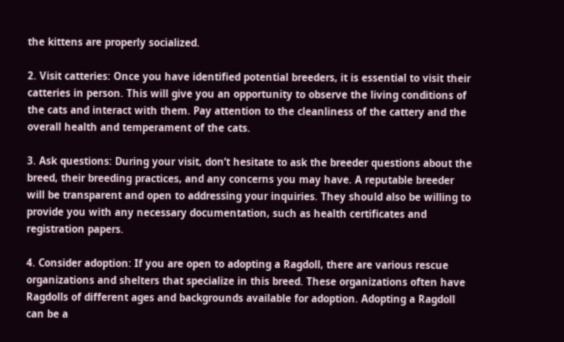the kittens are properly socialized.

2. Visit catteries: Once you have identified potential breeders, it is essential to visit their catteries in person. This will give you an opportunity to observe the living conditions of the cats and interact with them. Pay attention to the cleanliness of the cattery and the overall health and temperament of the cats.

3. Ask questions: During your visit, don’t hesitate to ask the breeder questions about the breed, their breeding practices, and any concerns you may have. A reputable breeder will be transparent and open to addressing your inquiries. They should also be willing to provide you with any necessary documentation, such as health certificates and registration papers.

4. Consider adoption: If you are open to adopting a Ragdoll, there are various rescue organizations and shelters that specialize in this breed. These organizations often have Ragdolls of different ages and backgrounds available for adoption. Adopting a Ragdoll can be a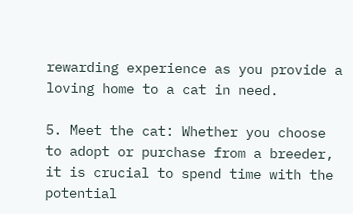rewarding experience as you provide a loving home to a cat in need.

5. Meet the cat: Whether you choose to adopt or purchase from a breeder, it is crucial to spend time with the potential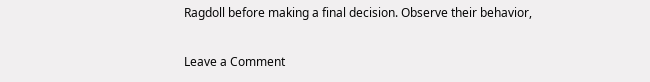Ragdoll before making a final decision. Observe their behavior,

Leave a Comment